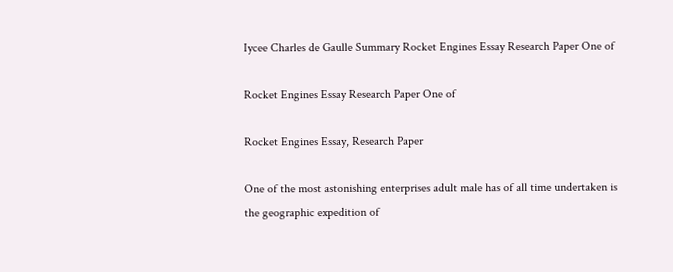Iycee Charles de Gaulle Summary Rocket Engines Essay Research Paper One of

Rocket Engines Essay Research Paper One of

Rocket Engines Essay, Research Paper

One of the most astonishing enterprises adult male has of all time undertaken is the geographic expedition of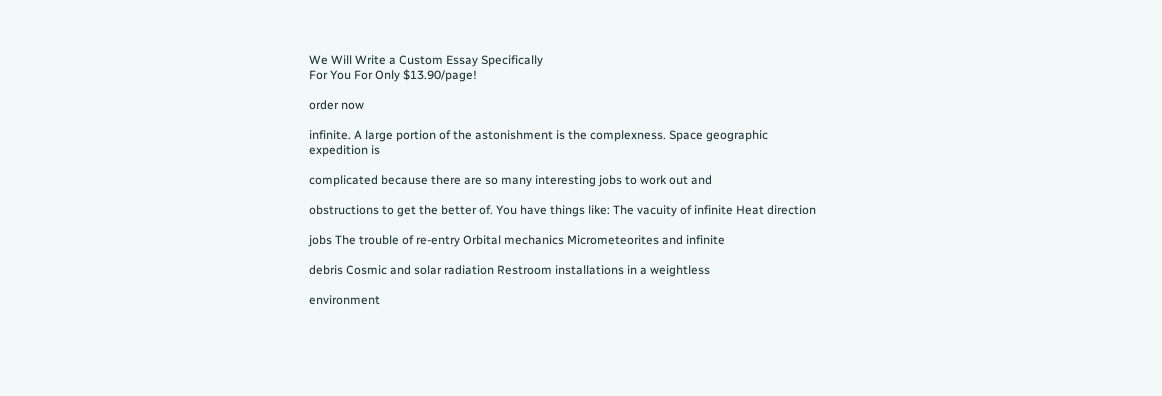We Will Write a Custom Essay Specifically
For You For Only $13.90/page!

order now

infinite. A large portion of the astonishment is the complexness. Space geographic expedition is

complicated because there are so many interesting jobs to work out and

obstructions to get the better of. You have things like: The vacuity of infinite Heat direction

jobs The trouble of re-entry Orbital mechanics Micrometeorites and infinite

debris Cosmic and solar radiation Restroom installations in a weightless

environment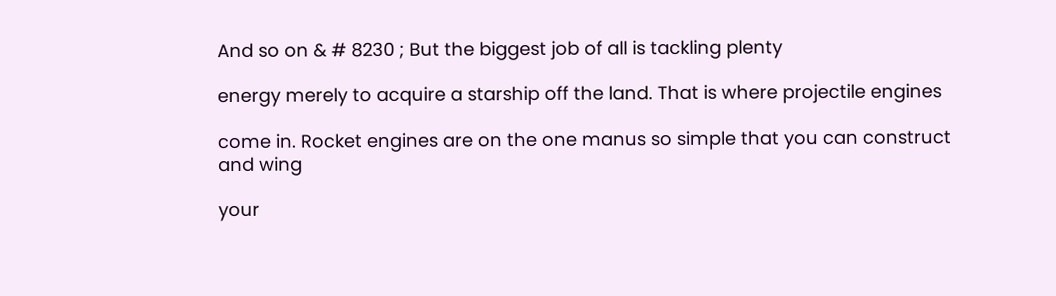And so on & # 8230 ; But the biggest job of all is tackling plenty

energy merely to acquire a starship off the land. That is where projectile engines

come in. Rocket engines are on the one manus so simple that you can construct and wing

your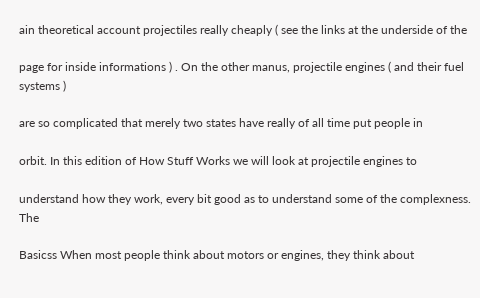ain theoretical account projectiles really cheaply ( see the links at the underside of the

page for inside informations ) . On the other manus, projectile engines ( and their fuel systems )

are so complicated that merely two states have really of all time put people in

orbit. In this edition of How Stuff Works we will look at projectile engines to

understand how they work, every bit good as to understand some of the complexness. The

Basicss When most people think about motors or engines, they think about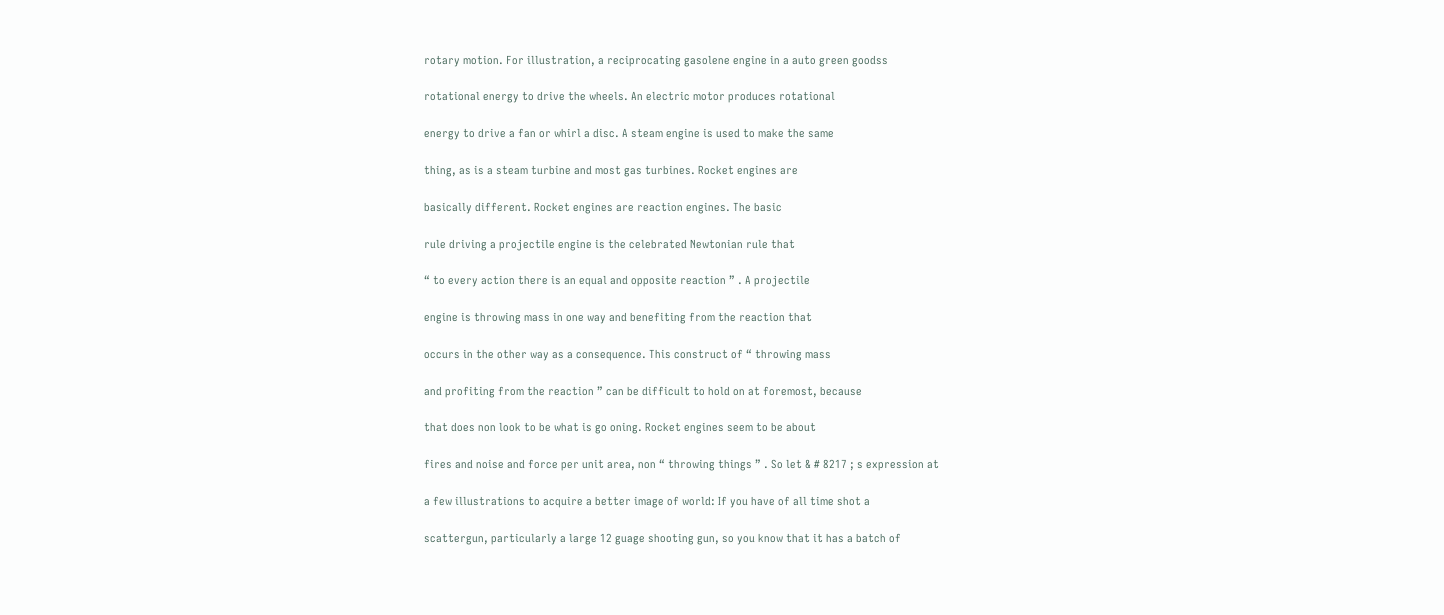rotary motion. For illustration, a reciprocating gasolene engine in a auto green goodss

rotational energy to drive the wheels. An electric motor produces rotational

energy to drive a fan or whirl a disc. A steam engine is used to make the same

thing, as is a steam turbine and most gas turbines. Rocket engines are

basically different. Rocket engines are reaction engines. The basic

rule driving a projectile engine is the celebrated Newtonian rule that

“ to every action there is an equal and opposite reaction ” . A projectile

engine is throwing mass in one way and benefiting from the reaction that

occurs in the other way as a consequence. This construct of “ throwing mass

and profiting from the reaction ” can be difficult to hold on at foremost, because

that does non look to be what is go oning. Rocket engines seem to be about

fires and noise and force per unit area, non “ throwing things ” . So let & # 8217 ; s expression at

a few illustrations to acquire a better image of world: If you have of all time shot a

scattergun, particularly a large 12 guage shooting gun, so you know that it has a batch of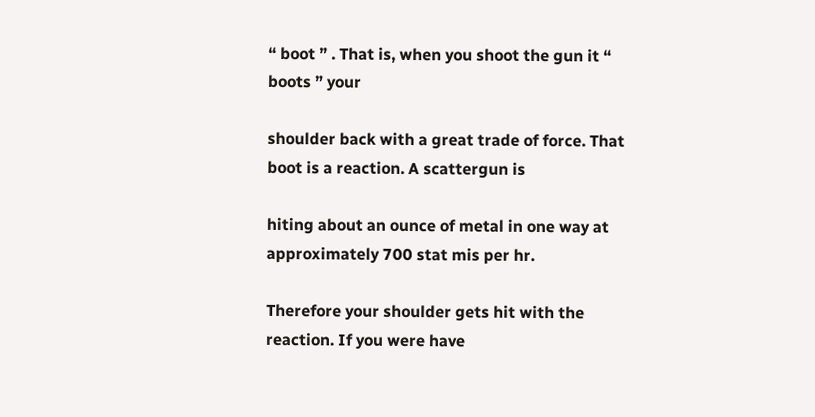“ boot ” . That is, when you shoot the gun it “ boots ” your

shoulder back with a great trade of force. That boot is a reaction. A scattergun is

hiting about an ounce of metal in one way at approximately 700 stat mis per hr.

Therefore your shoulder gets hit with the reaction. If you were have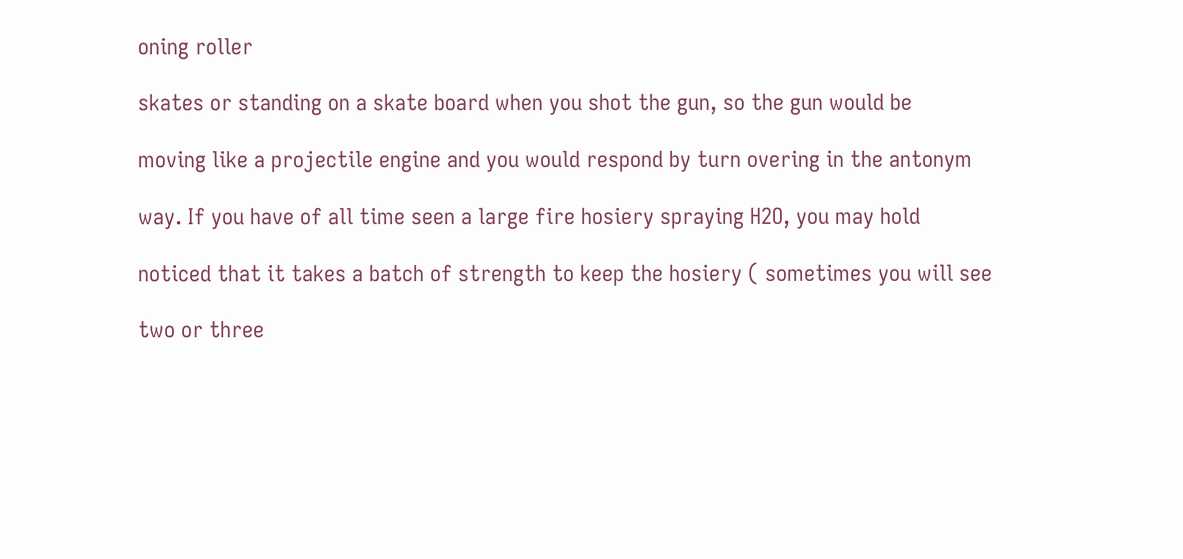oning roller

skates or standing on a skate board when you shot the gun, so the gun would be

moving like a projectile engine and you would respond by turn overing in the antonym

way. If you have of all time seen a large fire hosiery spraying H2O, you may hold

noticed that it takes a batch of strength to keep the hosiery ( sometimes you will see

two or three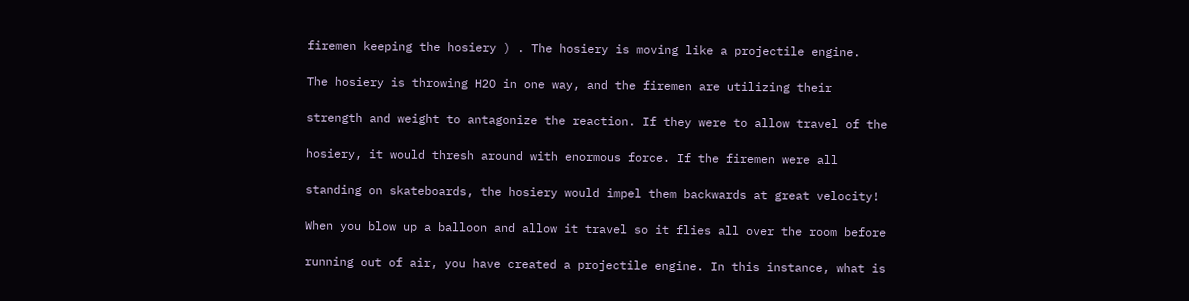firemen keeping the hosiery ) . The hosiery is moving like a projectile engine.

The hosiery is throwing H2O in one way, and the firemen are utilizing their

strength and weight to antagonize the reaction. If they were to allow travel of the

hosiery, it would thresh around with enormous force. If the firemen were all

standing on skateboards, the hosiery would impel them backwards at great velocity!

When you blow up a balloon and allow it travel so it flies all over the room before

running out of air, you have created a projectile engine. In this instance, what is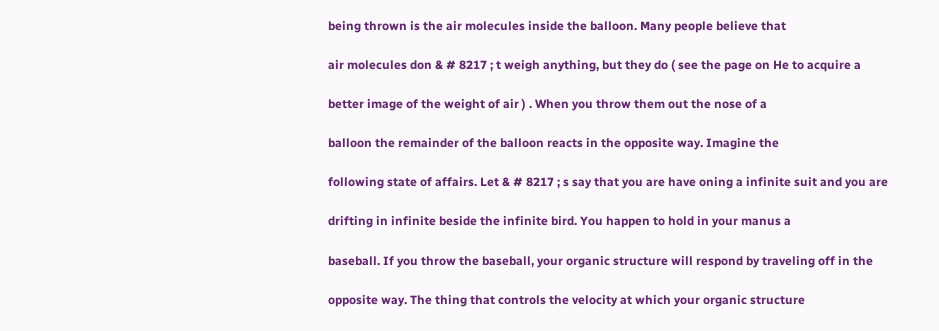being thrown is the air molecules inside the balloon. Many people believe that

air molecules don & # 8217 ; t weigh anything, but they do ( see the page on He to acquire a

better image of the weight of air ) . When you throw them out the nose of a

balloon the remainder of the balloon reacts in the opposite way. Imagine the

following state of affairs. Let & # 8217 ; s say that you are have oning a infinite suit and you are

drifting in infinite beside the infinite bird. You happen to hold in your manus a

baseball. If you throw the baseball, your organic structure will respond by traveling off in the

opposite way. The thing that controls the velocity at which your organic structure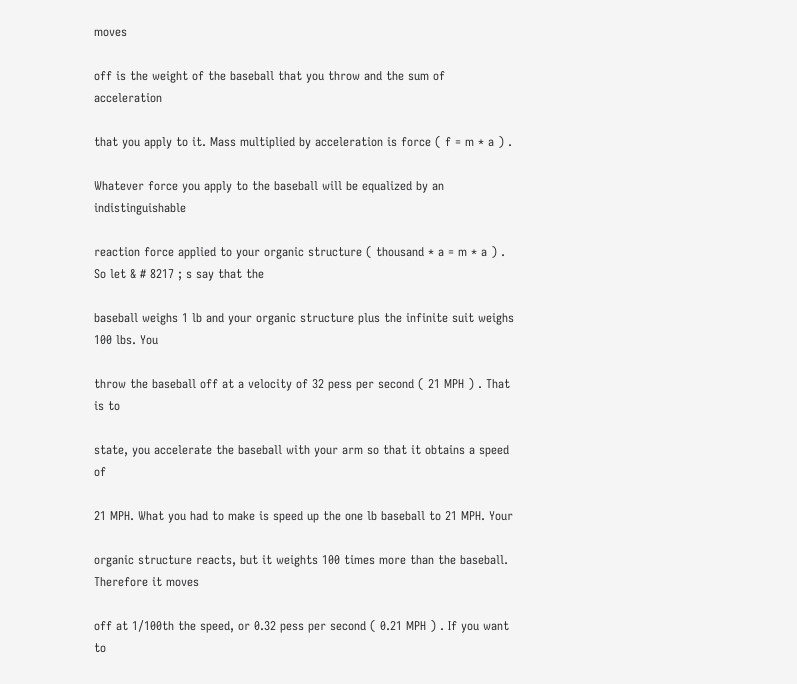moves

off is the weight of the baseball that you throw and the sum of acceleration

that you apply to it. Mass multiplied by acceleration is force ( f = m * a ) .

Whatever force you apply to the baseball will be equalized by an indistinguishable

reaction force applied to your organic structure ( thousand * a = m * a ) . So let & # 8217 ; s say that the

baseball weighs 1 lb and your organic structure plus the infinite suit weighs 100 lbs. You

throw the baseball off at a velocity of 32 pess per second ( 21 MPH ) . That is to

state, you accelerate the baseball with your arm so that it obtains a speed of

21 MPH. What you had to make is speed up the one lb baseball to 21 MPH. Your

organic structure reacts, but it weights 100 times more than the baseball. Therefore it moves

off at 1/100th the speed, or 0.32 pess per second ( 0.21 MPH ) . If you want to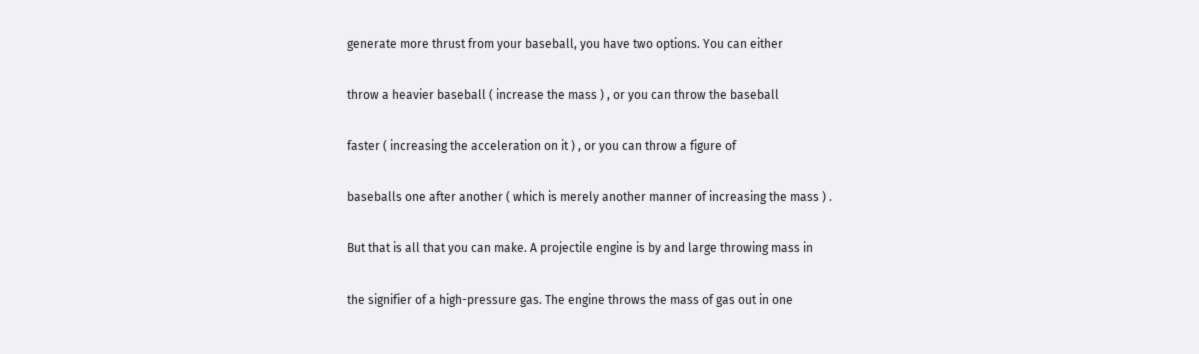generate more thrust from your baseball, you have two options. You can either

throw a heavier baseball ( increase the mass ) , or you can throw the baseball

faster ( increasing the acceleration on it ) , or you can throw a figure of

baseballs one after another ( which is merely another manner of increasing the mass ) .

But that is all that you can make. A projectile engine is by and large throwing mass in

the signifier of a high-pressure gas. The engine throws the mass of gas out in one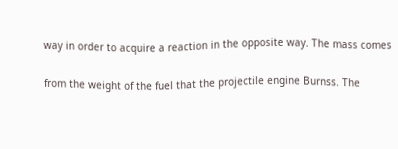way in order to acquire a reaction in the opposite way. The mass comes

from the weight of the fuel that the projectile engine Burnss. The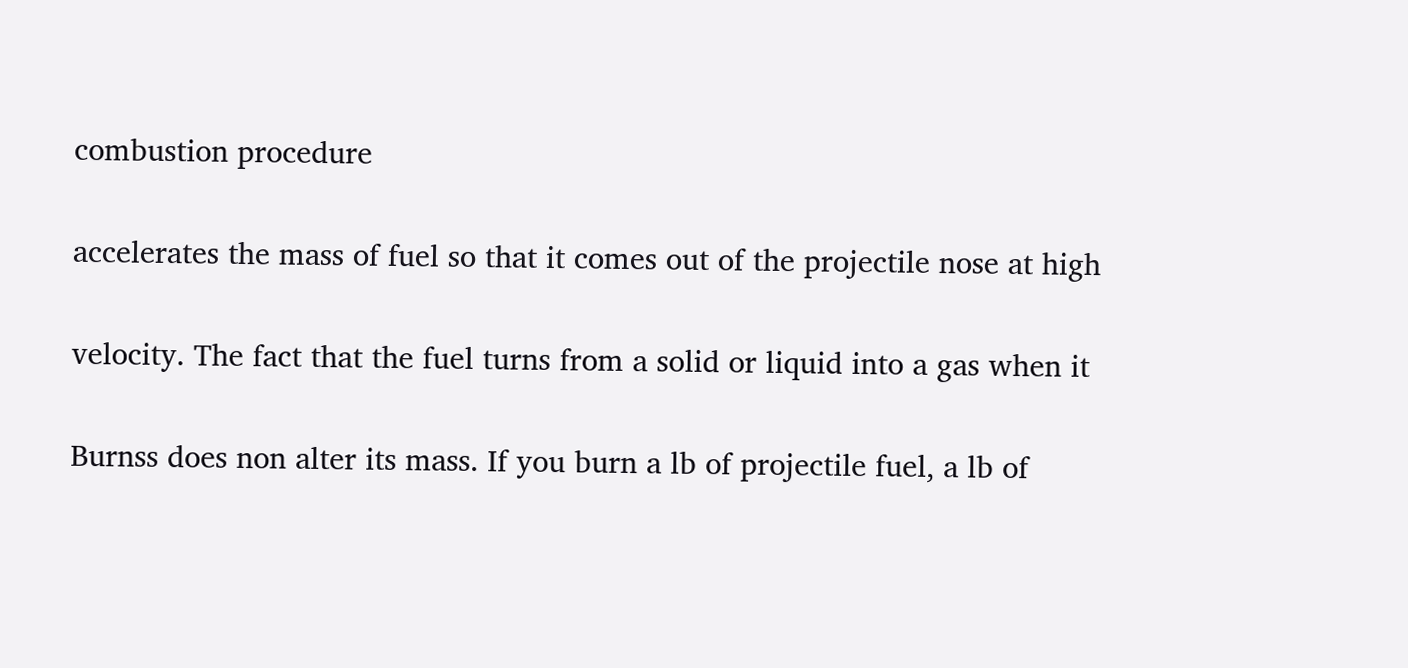combustion procedure

accelerates the mass of fuel so that it comes out of the projectile nose at high

velocity. The fact that the fuel turns from a solid or liquid into a gas when it

Burnss does non alter its mass. If you burn a lb of projectile fuel, a lb of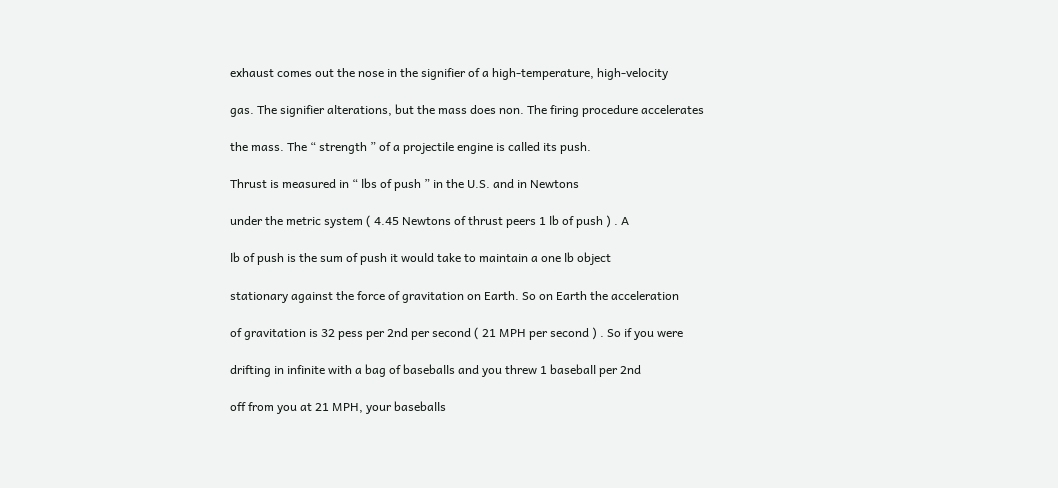exhaust comes out the nose in the signifier of a high-temperature, high-velocity

gas. The signifier alterations, but the mass does non. The firing procedure accelerates

the mass. The “ strength ” of a projectile engine is called its push.

Thrust is measured in “ lbs of push ” in the U.S. and in Newtons

under the metric system ( 4.45 Newtons of thrust peers 1 lb of push ) . A

lb of push is the sum of push it would take to maintain a one lb object

stationary against the force of gravitation on Earth. So on Earth the acceleration

of gravitation is 32 pess per 2nd per second ( 21 MPH per second ) . So if you were

drifting in infinite with a bag of baseballs and you threw 1 baseball per 2nd

off from you at 21 MPH, your baseballs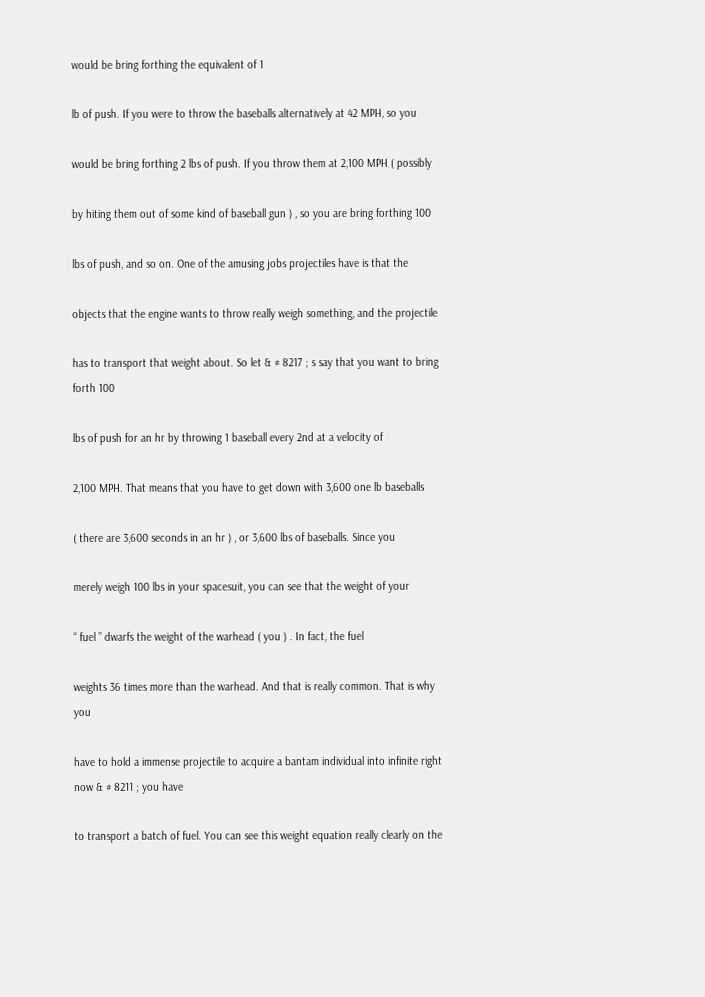would be bring forthing the equivalent of 1

lb of push. If you were to throw the baseballs alternatively at 42 MPH, so you

would be bring forthing 2 lbs of push. If you throw them at 2,100 MPH ( possibly

by hiting them out of some kind of baseball gun ) , so you are bring forthing 100

lbs of push, and so on. One of the amusing jobs projectiles have is that the

objects that the engine wants to throw really weigh something, and the projectile

has to transport that weight about. So let & # 8217 ; s say that you want to bring forth 100

lbs of push for an hr by throwing 1 baseball every 2nd at a velocity of

2,100 MPH. That means that you have to get down with 3,600 one lb baseballs

( there are 3,600 seconds in an hr ) , or 3,600 lbs of baseballs. Since you

merely weigh 100 lbs in your spacesuit, you can see that the weight of your

“ fuel ” dwarfs the weight of the warhead ( you ) . In fact, the fuel

weights 36 times more than the warhead. And that is really common. That is why you

have to hold a immense projectile to acquire a bantam individual into infinite right now & # 8211 ; you have

to transport a batch of fuel. You can see this weight equation really clearly on the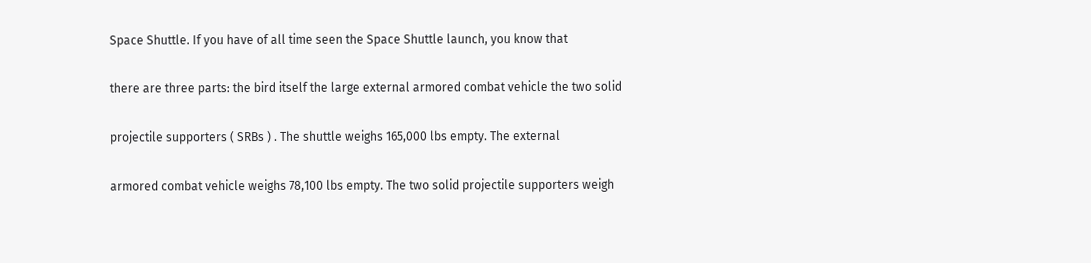Space Shuttle. If you have of all time seen the Space Shuttle launch, you know that

there are three parts: the bird itself the large external armored combat vehicle the two solid

projectile supporters ( SRBs ) . The shuttle weighs 165,000 lbs empty. The external

armored combat vehicle weighs 78,100 lbs empty. The two solid projectile supporters weigh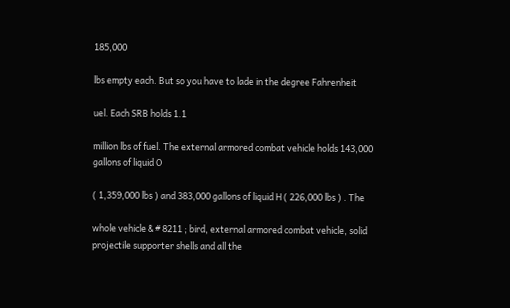185,000

lbs empty each. But so you have to lade in the degree Fahrenheit

uel. Each SRB holds 1.1

million lbs of fuel. The external armored combat vehicle holds 143,000 gallons of liquid O

( 1,359,000 lbs ) and 383,000 gallons of liquid H ( 226,000 lbs ) . The

whole vehicle & # 8211 ; bird, external armored combat vehicle, solid projectile supporter shells and all the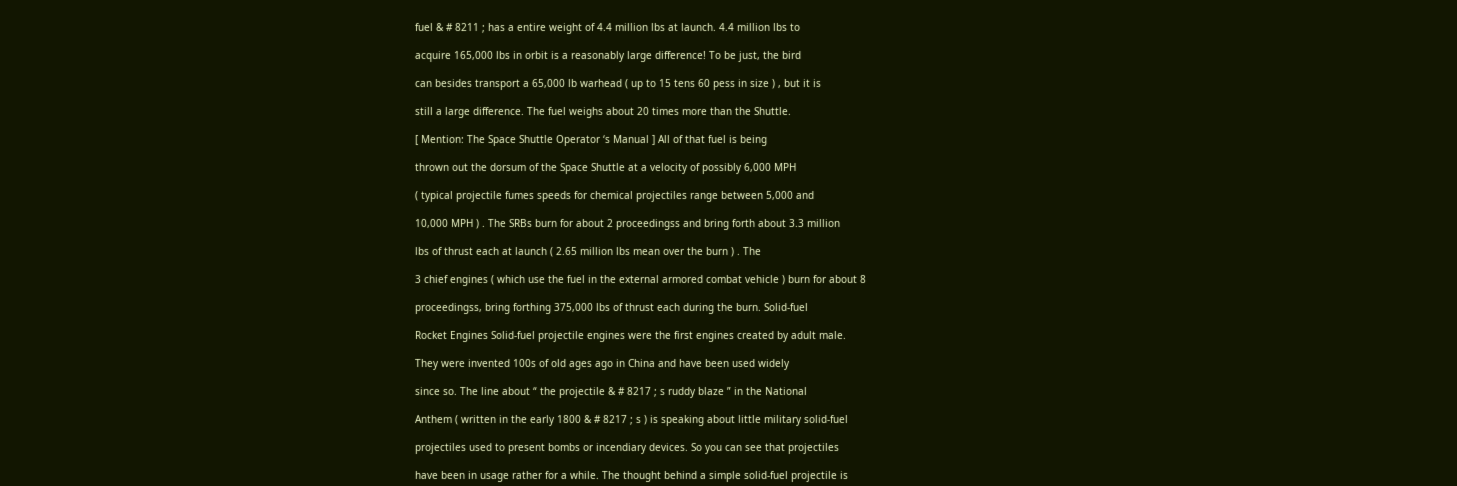fuel & # 8211 ; has a entire weight of 4.4 million lbs at launch. 4.4 million lbs to

acquire 165,000 lbs in orbit is a reasonably large difference! To be just, the bird

can besides transport a 65,000 lb warhead ( up to 15 tens 60 pess in size ) , but it is

still a large difference. The fuel weighs about 20 times more than the Shuttle.

[ Mention: The Space Shuttle Operator ‘s Manual ] All of that fuel is being

thrown out the dorsum of the Space Shuttle at a velocity of possibly 6,000 MPH

( typical projectile fumes speeds for chemical projectiles range between 5,000 and

10,000 MPH ) . The SRBs burn for about 2 proceedingss and bring forth about 3.3 million

lbs of thrust each at launch ( 2.65 million lbs mean over the burn ) . The

3 chief engines ( which use the fuel in the external armored combat vehicle ) burn for about 8

proceedingss, bring forthing 375,000 lbs of thrust each during the burn. Solid-fuel

Rocket Engines Solid-fuel projectile engines were the first engines created by adult male.

They were invented 100s of old ages ago in China and have been used widely

since so. The line about “ the projectile & # 8217 ; s ruddy blaze ” in the National

Anthem ( written in the early 1800 & # 8217 ; s ) is speaking about little military solid-fuel

projectiles used to present bombs or incendiary devices. So you can see that projectiles

have been in usage rather for a while. The thought behind a simple solid-fuel projectile is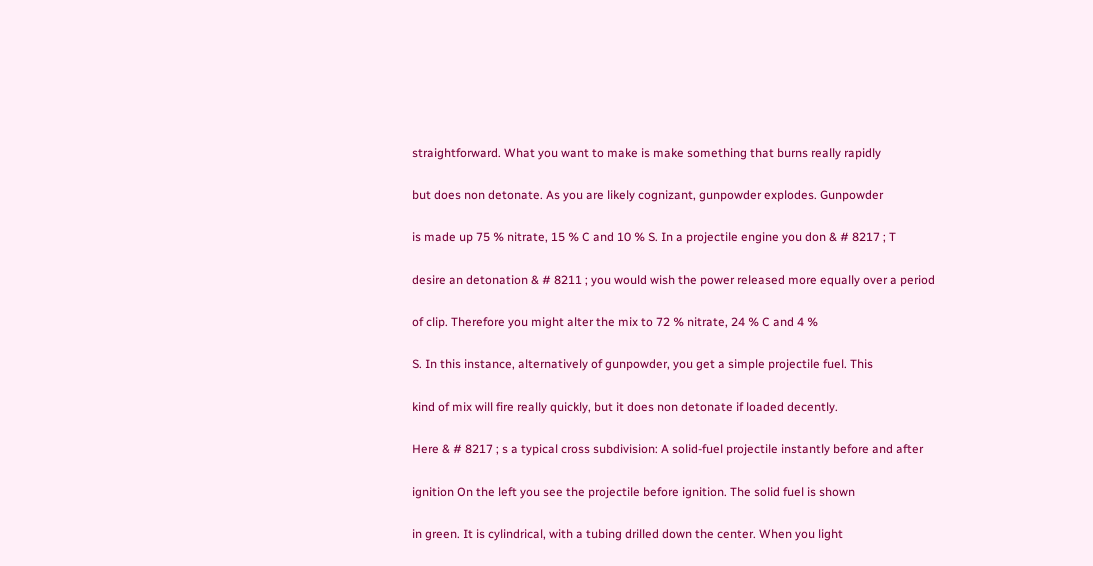straightforward. What you want to make is make something that burns really rapidly

but does non detonate. As you are likely cognizant, gunpowder explodes. Gunpowder

is made up 75 % nitrate, 15 % C and 10 % S. In a projectile engine you don & # 8217 ; T

desire an detonation & # 8211 ; you would wish the power released more equally over a period

of clip. Therefore you might alter the mix to 72 % nitrate, 24 % C and 4 %

S. In this instance, alternatively of gunpowder, you get a simple projectile fuel. This

kind of mix will fire really quickly, but it does non detonate if loaded decently.

Here & # 8217 ; s a typical cross subdivision: A solid-fuel projectile instantly before and after

ignition On the left you see the projectile before ignition. The solid fuel is shown

in green. It is cylindrical, with a tubing drilled down the center. When you light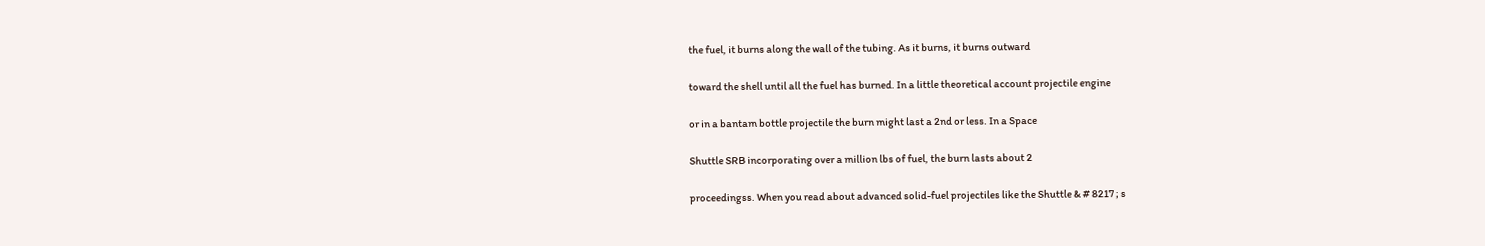the fuel, it burns along the wall of the tubing. As it burns, it burns outward

toward the shell until all the fuel has burned. In a little theoretical account projectile engine

or in a bantam bottle projectile the burn might last a 2nd or less. In a Space

Shuttle SRB incorporating over a million lbs of fuel, the burn lasts about 2

proceedingss. When you read about advanced solid-fuel projectiles like the Shuttle & # 8217 ; s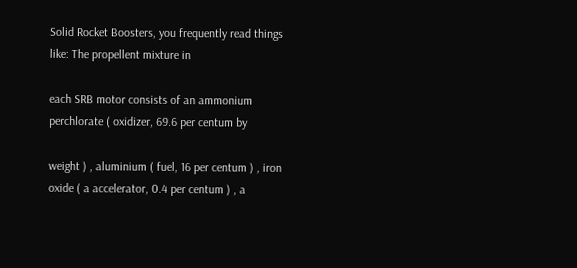Solid Rocket Boosters, you frequently read things like: The propellent mixture in

each SRB motor consists of an ammonium perchlorate ( oxidizer, 69.6 per centum by

weight ) , aluminium ( fuel, 16 per centum ) , iron oxide ( a accelerator, 0.4 per centum ) , a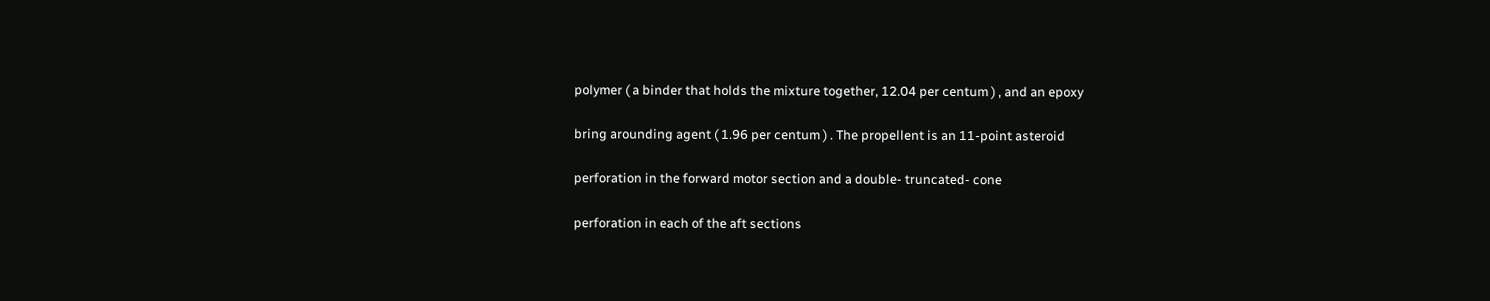polymer ( a binder that holds the mixture together, 12.04 per centum ) , and an epoxy

bring arounding agent ( 1.96 per centum ) . The propellent is an 11-point asteroid

perforation in the forward motor section and a double- truncated- cone

perforation in each of the aft sections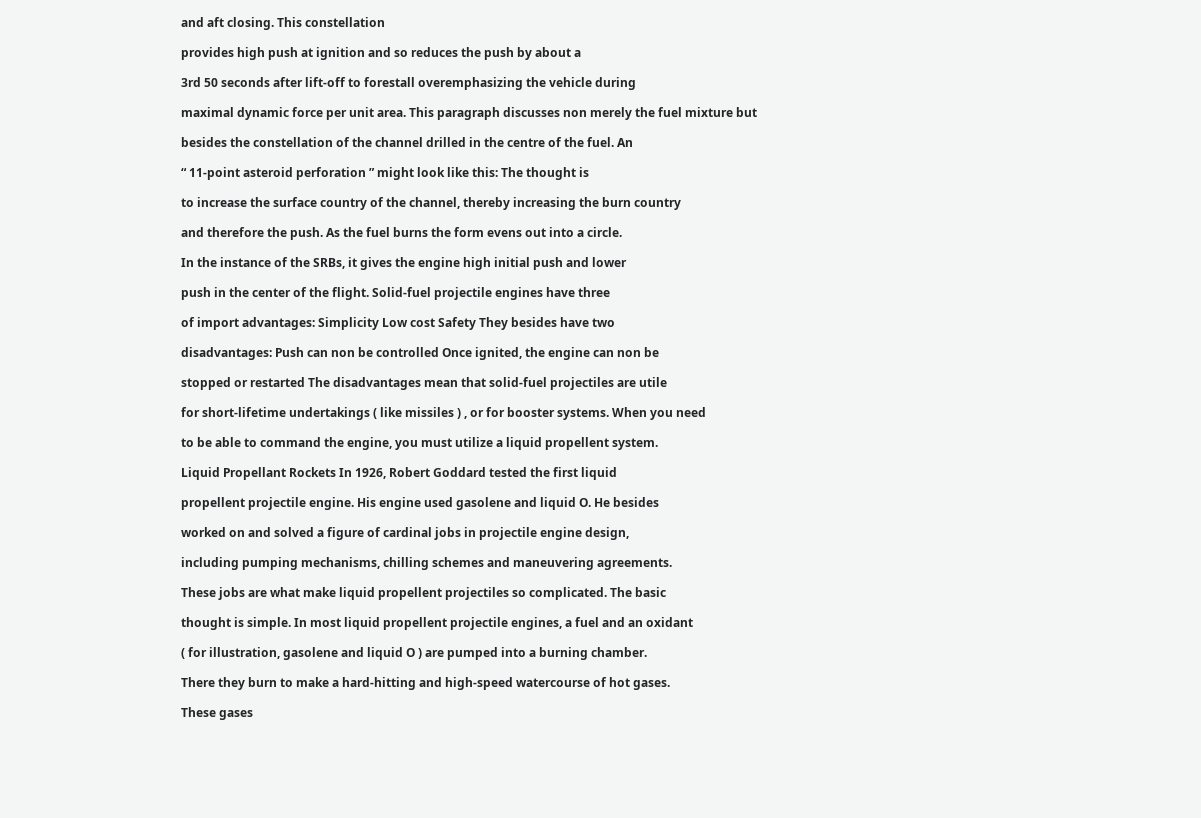and aft closing. This constellation

provides high push at ignition and so reduces the push by about a

3rd 50 seconds after lift-off to forestall overemphasizing the vehicle during

maximal dynamic force per unit area. This paragraph discusses non merely the fuel mixture but

besides the constellation of the channel drilled in the centre of the fuel. An

“ 11-point asteroid perforation ” might look like this: The thought is

to increase the surface country of the channel, thereby increasing the burn country

and therefore the push. As the fuel burns the form evens out into a circle.

In the instance of the SRBs, it gives the engine high initial push and lower

push in the center of the flight. Solid-fuel projectile engines have three

of import advantages: Simplicity Low cost Safety They besides have two

disadvantages: Push can non be controlled Once ignited, the engine can non be

stopped or restarted The disadvantages mean that solid-fuel projectiles are utile

for short-lifetime undertakings ( like missiles ) , or for booster systems. When you need

to be able to command the engine, you must utilize a liquid propellent system.

Liquid Propellant Rockets In 1926, Robert Goddard tested the first liquid

propellent projectile engine. His engine used gasolene and liquid O. He besides

worked on and solved a figure of cardinal jobs in projectile engine design,

including pumping mechanisms, chilling schemes and maneuvering agreements.

These jobs are what make liquid propellent projectiles so complicated. The basic

thought is simple. In most liquid propellent projectile engines, a fuel and an oxidant

( for illustration, gasolene and liquid O ) are pumped into a burning chamber.

There they burn to make a hard-hitting and high-speed watercourse of hot gases.

These gases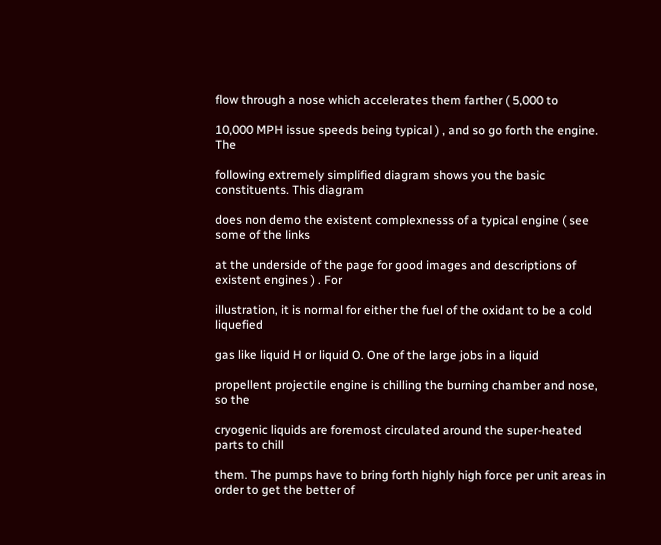flow through a nose which accelerates them farther ( 5,000 to

10,000 MPH issue speeds being typical ) , and so go forth the engine. The

following extremely simplified diagram shows you the basic constituents. This diagram

does non demo the existent complexnesss of a typical engine ( see some of the links

at the underside of the page for good images and descriptions of existent engines ) . For

illustration, it is normal for either the fuel of the oxidant to be a cold liquefied

gas like liquid H or liquid O. One of the large jobs in a liquid

propellent projectile engine is chilling the burning chamber and nose, so the

cryogenic liquids are foremost circulated around the super-heated parts to chill

them. The pumps have to bring forth highly high force per unit areas in order to get the better of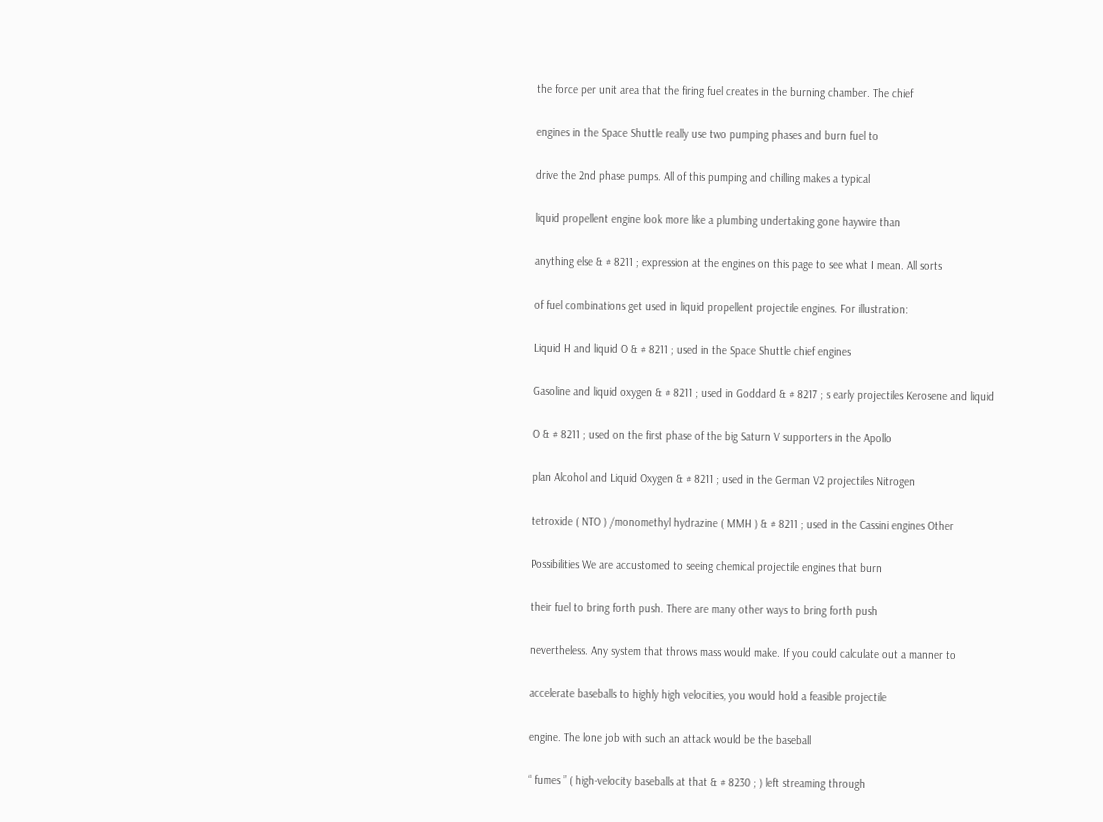the force per unit area that the firing fuel creates in the burning chamber. The chief

engines in the Space Shuttle really use two pumping phases and burn fuel to

drive the 2nd phase pumps. All of this pumping and chilling makes a typical

liquid propellent engine look more like a plumbing undertaking gone haywire than

anything else & # 8211 ; expression at the engines on this page to see what I mean. All sorts

of fuel combinations get used in liquid propellent projectile engines. For illustration:

Liquid H and liquid O & # 8211 ; used in the Space Shuttle chief engines

Gasoline and liquid oxygen & # 8211 ; used in Goddard & # 8217 ; s early projectiles Kerosene and liquid

O & # 8211 ; used on the first phase of the big Saturn V supporters in the Apollo

plan Alcohol and Liquid Oxygen & # 8211 ; used in the German V2 projectiles Nitrogen

tetroxide ( NTO ) /monomethyl hydrazine ( MMH ) & # 8211 ; used in the Cassini engines Other

Possibilities We are accustomed to seeing chemical projectile engines that burn

their fuel to bring forth push. There are many other ways to bring forth push

nevertheless. Any system that throws mass would make. If you could calculate out a manner to

accelerate baseballs to highly high velocities, you would hold a feasible projectile

engine. The lone job with such an attack would be the baseball

“ fumes ” ( high-velocity baseballs at that & # 8230 ; ) left streaming through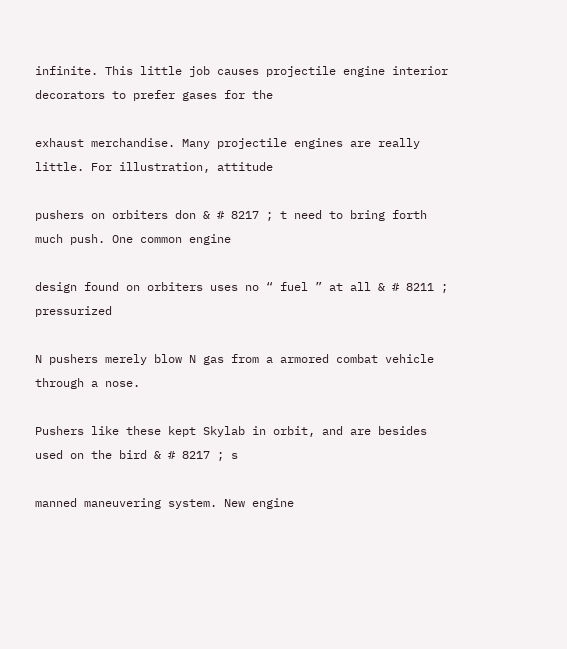infinite. This little job causes projectile engine interior decorators to prefer gases for the

exhaust merchandise. Many projectile engines are really little. For illustration, attitude

pushers on orbiters don & # 8217 ; t need to bring forth much push. One common engine

design found on orbiters uses no “ fuel ” at all & # 8211 ; pressurized

N pushers merely blow N gas from a armored combat vehicle through a nose.

Pushers like these kept Skylab in orbit, and are besides used on the bird & # 8217 ; s

manned maneuvering system. New engine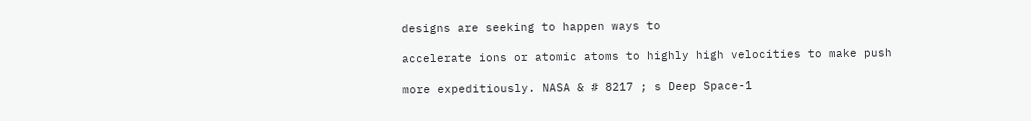designs are seeking to happen ways to

accelerate ions or atomic atoms to highly high velocities to make push

more expeditiously. NASA & # 8217 ; s Deep Space-1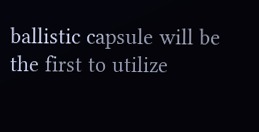ballistic capsule will be the first to utilize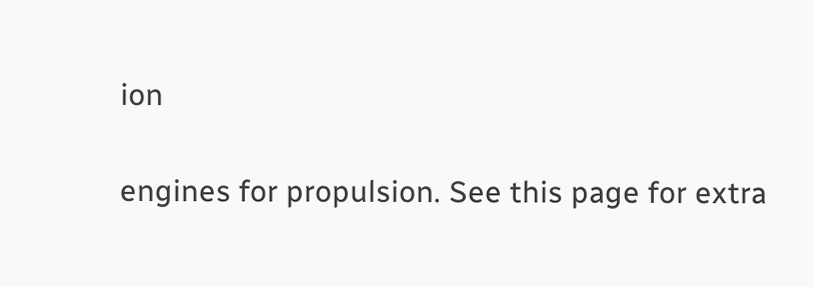ion

engines for propulsion. See this page for extra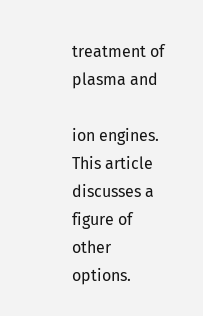treatment of plasma and

ion engines. This article discusses a figure of other options.